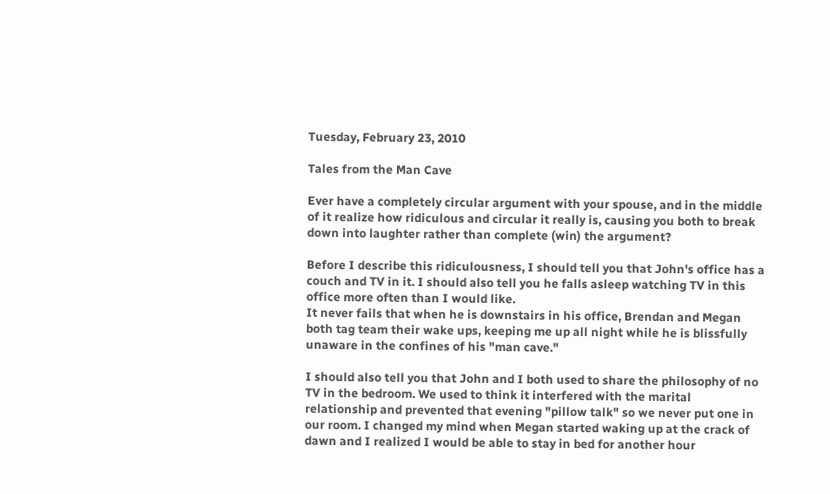Tuesday, February 23, 2010

Tales from the Man Cave

Ever have a completely circular argument with your spouse, and in the middle of it realize how ridiculous and circular it really is, causing you both to break down into laughter rather than complete (win) the argument?

Before I describe this ridiculousness, I should tell you that John's office has a couch and TV in it. I should also tell you he falls asleep watching TV in this office more often than I would like.
It never fails that when he is downstairs in his office, Brendan and Megan both tag team their wake ups, keeping me up all night while he is blissfully unaware in the confines of his "man cave."

I should also tell you that John and I both used to share the philosophy of no TV in the bedroom. We used to think it interfered with the marital relationship and prevented that evening "pillow talk" so we never put one in our room. I changed my mind when Megan started waking up at the crack of dawn and I realized I would be able to stay in bed for another hour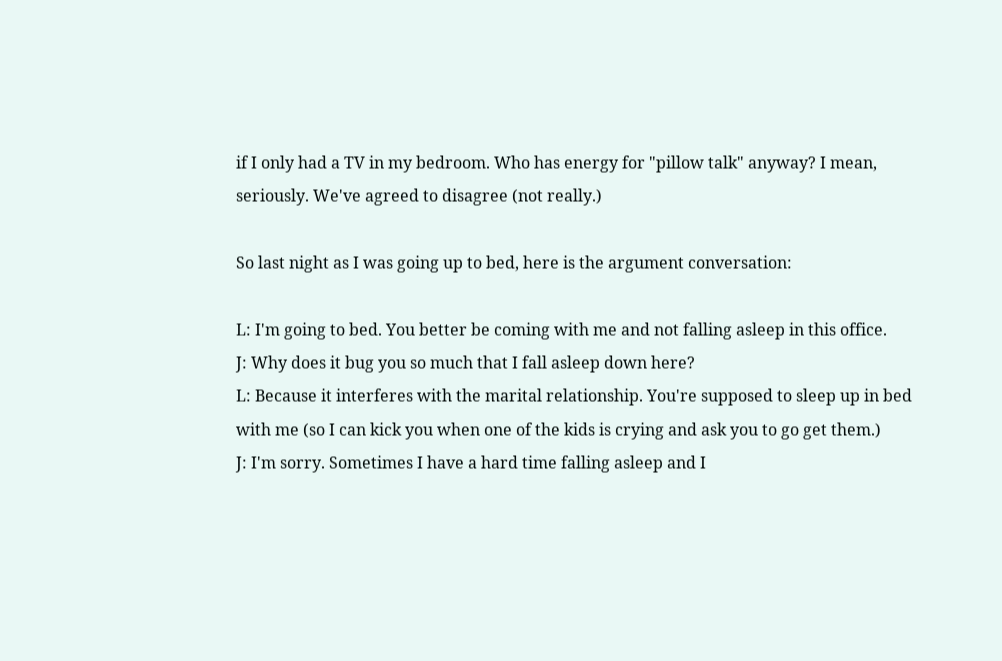if I only had a TV in my bedroom. Who has energy for "pillow talk" anyway? I mean, seriously. We've agreed to disagree (not really.)

So last night as I was going up to bed, here is the argument conversation:

L: I'm going to bed. You better be coming with me and not falling asleep in this office.
J: Why does it bug you so much that I fall asleep down here?
L: Because it interferes with the marital relationship. You're supposed to sleep up in bed with me (so I can kick you when one of the kids is crying and ask you to go get them.)
J: I'm sorry. Sometimes I have a hard time falling asleep and I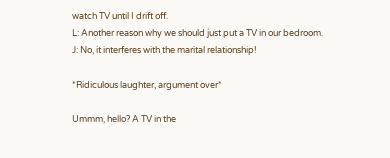watch TV until I drift off.
L: Another reason why we should just put a TV in our bedroom.
J: No, it interferes with the marital relationship!

*Ridiculous laughter, argument over*

Ummm, hello? A TV in the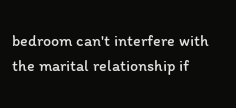bedroom can't interfere with the marital relationship if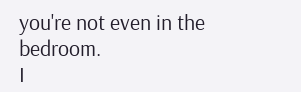you're not even in the bedroom.
I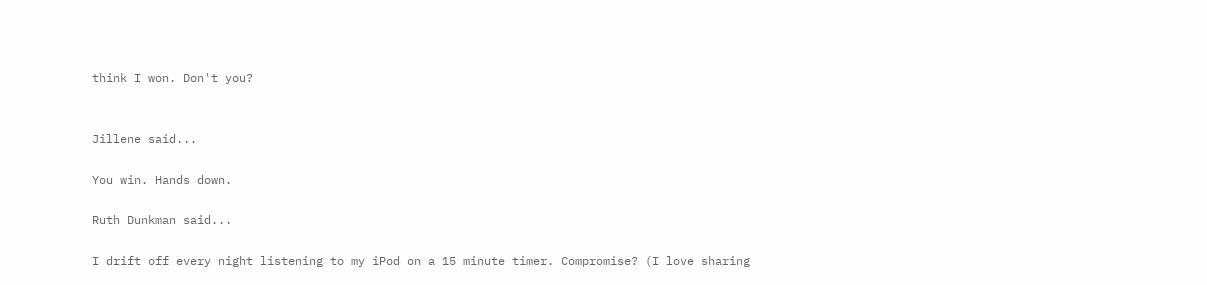think I won. Don't you?


Jillene said...

You win. Hands down.

Ruth Dunkman said...

I drift off every night listening to my iPod on a 15 minute timer. Compromise? (I love sharing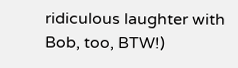ridiculous laughter with Bob, too, BTW!)